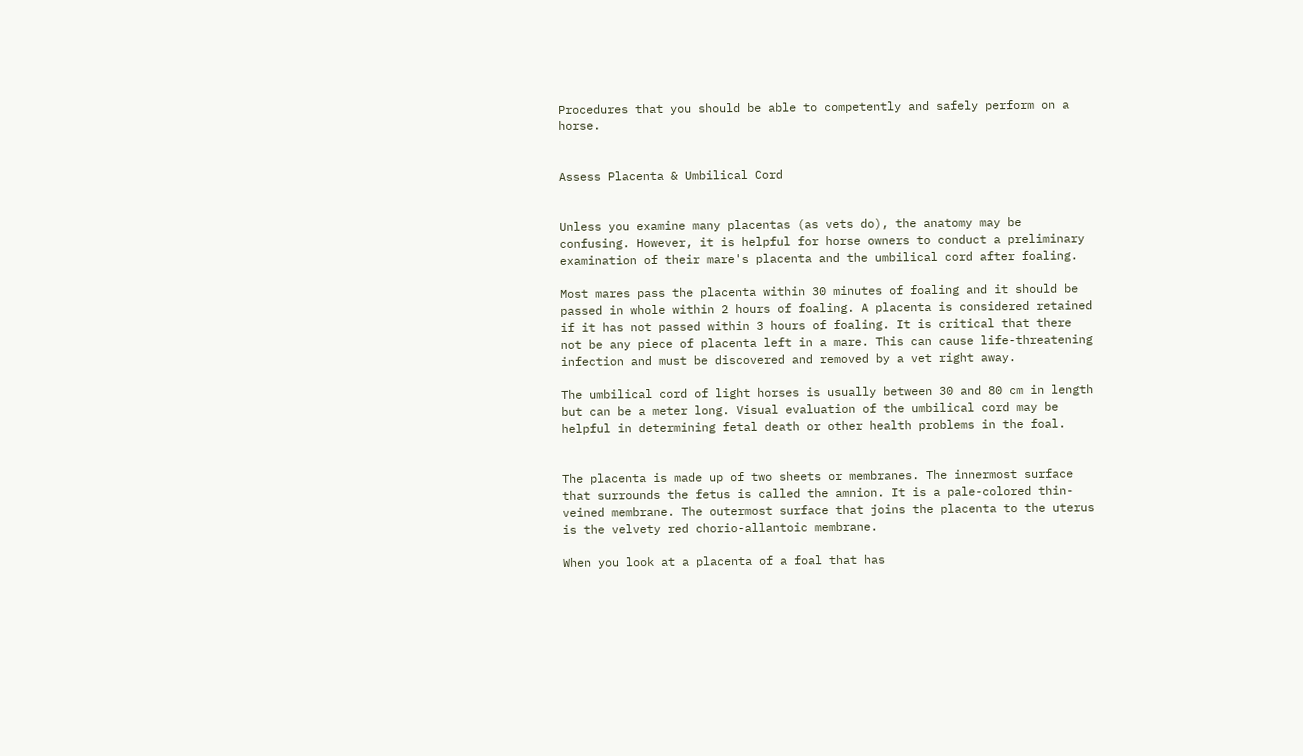Procedures that you should be able to competently and safely perform on a horse.


Assess Placenta & Umbilical Cord


Unless you examine many placentas (as vets do), the anatomy may be confusing. However, it is helpful for horse owners to conduct a preliminary examination of their mare's placenta and the umbilical cord after foaling.

Most mares pass the placenta within 30 minutes of foaling and it should be passed in whole within 2 hours of foaling. A placenta is considered retained if it has not passed within 3 hours of foaling. It is critical that there not be any piece of placenta left in a mare. This can cause life-threatening infection and must be discovered and removed by a vet right away.

The umbilical cord of light horses is usually between 30 and 80 cm in length but can be a meter long. Visual evaluation of the umbilical cord may be helpful in determining fetal death or other health problems in the foal.


The placenta is made up of two sheets or membranes. The innermost surface that surrounds the fetus is called the amnion. It is a pale-colored thin-veined membrane. The outermost surface that joins the placenta to the uterus is the velvety red chorio-allantoic membrane.

When you look at a placenta of a foal that has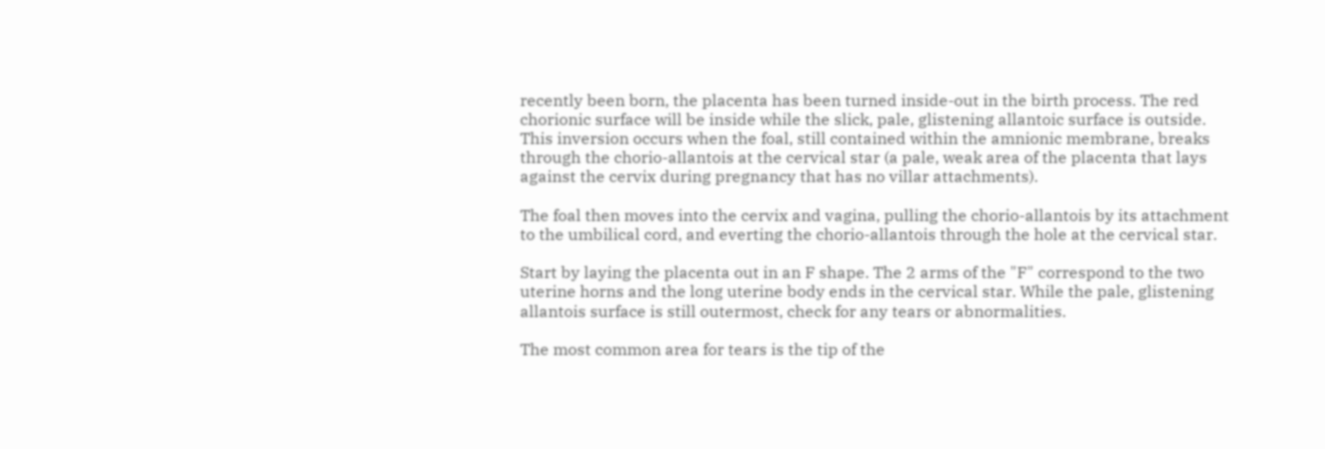recently been born, the placenta has been turned inside-out in the birth process. The red chorionic surface will be inside while the slick, pale, glistening allantoic surface is outside. This inversion occurs when the foal, still contained within the amnionic membrane, breaks through the chorio-allantois at the cervical star (a pale, weak area of the placenta that lays against the cervix during pregnancy that has no villar attachments).

The foal then moves into the cervix and vagina, pulling the chorio-allantois by its attachment to the umbilical cord, and everting the chorio-allantois through the hole at the cervical star.

Start by laying the placenta out in an F shape. The 2 arms of the "F" correspond to the two uterine horns and the long uterine body ends in the cervical star. While the pale, glistening allantois surface is still outermost, check for any tears or abnormalities.

The most common area for tears is the tip of the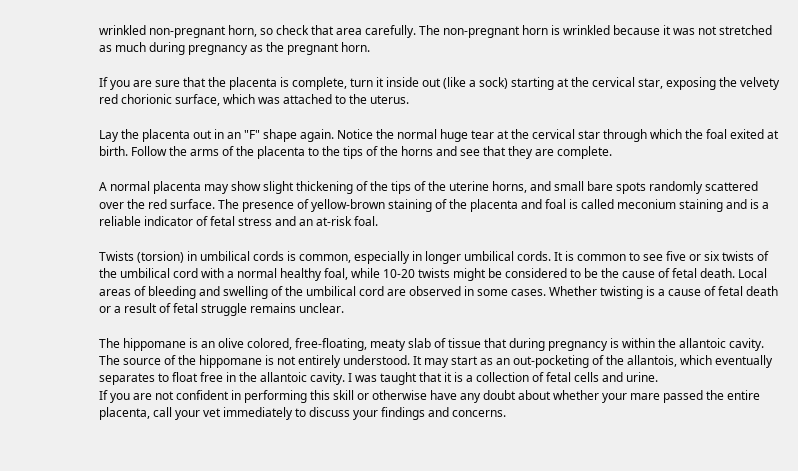wrinkled non-pregnant horn, so check that area carefully. The non-pregnant horn is wrinkled because it was not stretched as much during pregnancy as the pregnant horn.

If you are sure that the placenta is complete, turn it inside out (like a sock) starting at the cervical star, exposing the velvety red chorionic surface, which was attached to the uterus.

Lay the placenta out in an "F" shape again. Notice the normal huge tear at the cervical star through which the foal exited at birth. Follow the arms of the placenta to the tips of the horns and see that they are complete.

A normal placenta may show slight thickening of the tips of the uterine horns, and small bare spots randomly scattered over the red surface. The presence of yellow-brown staining of the placenta and foal is called meconium staining and is a reliable indicator of fetal stress and an at-risk foal.

Twists (torsion) in umbilical cords is common, especially in longer umbilical cords. It is common to see five or six twists of the umbilical cord with a normal healthy foal, while 10-20 twists might be considered to be the cause of fetal death. Local areas of bleeding and swelling of the umbilical cord are observed in some cases. Whether twisting is a cause of fetal death or a result of fetal struggle remains unclear.

The hippomane is an olive colored, free-floating, meaty slab of tissue that during pregnancy is within the allantoic cavity. The source of the hippomane is not entirely understood. It may start as an out-pocketing of the allantois, which eventually separates to float free in the allantoic cavity. I was taught that it is a collection of fetal cells and urine.
If you are not confident in performing this skill or otherwise have any doubt about whether your mare passed the entire placenta, call your vet immediately to discuss your findings and concerns.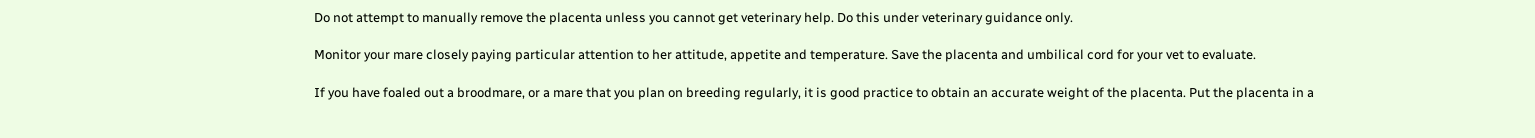Do not attempt to manually remove the placenta unless you cannot get veterinary help. Do this under veterinary guidance only.

Monitor your mare closely paying particular attention to her attitude, appetite and temperature. Save the placenta and umbilical cord for your vet to evaluate.

If you have foaled out a broodmare, or a mare that you plan on breeding regularly, it is good practice to obtain an accurate weight of the placenta. Put the placenta in a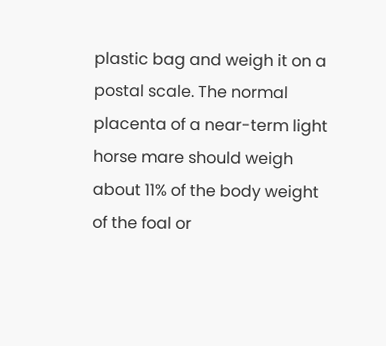plastic bag and weigh it on a postal scale. The normal placenta of a near-term light horse mare should weigh about 11% of the body weight of the foal or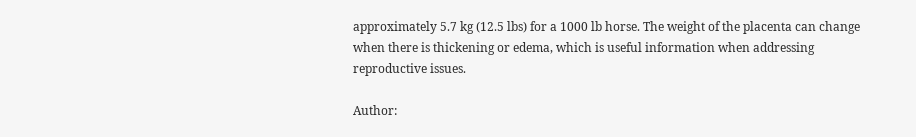approximately 5.7 kg (12.5 lbs) for a 1000 lb horse. The weight of the placenta can change when there is thickening or edema, which is useful information when addressing reproductive issues.

Author: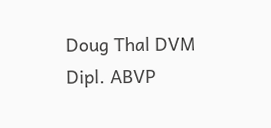Doug Thal DVM Dipl. ABVP